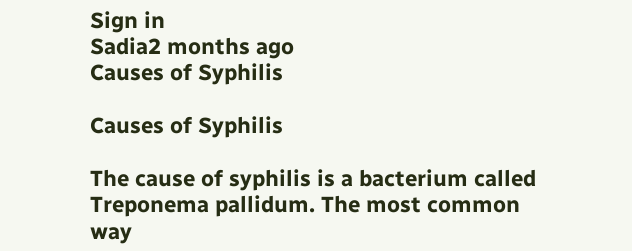Sign in
Sadia2 months ago
Causes of Syphilis

Causes of Syphilis

The cause of syphilis is a bacterium called Treponema pallidum. The most common way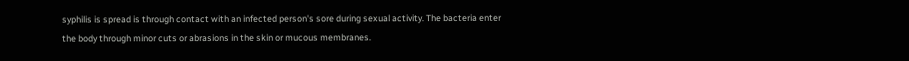syphilis is spread is through contact with an infected person's sore during sexual activity. The bacteria enter the body through minor cuts or abrasions in the skin or mucous membranes.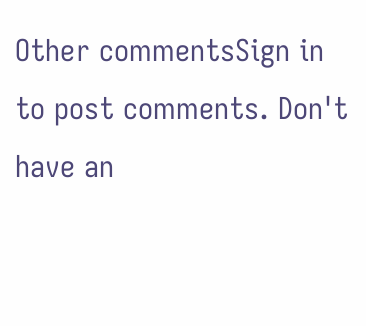Other commentsSign in to post comments. Don't have an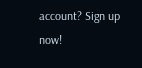account? Sign up now!